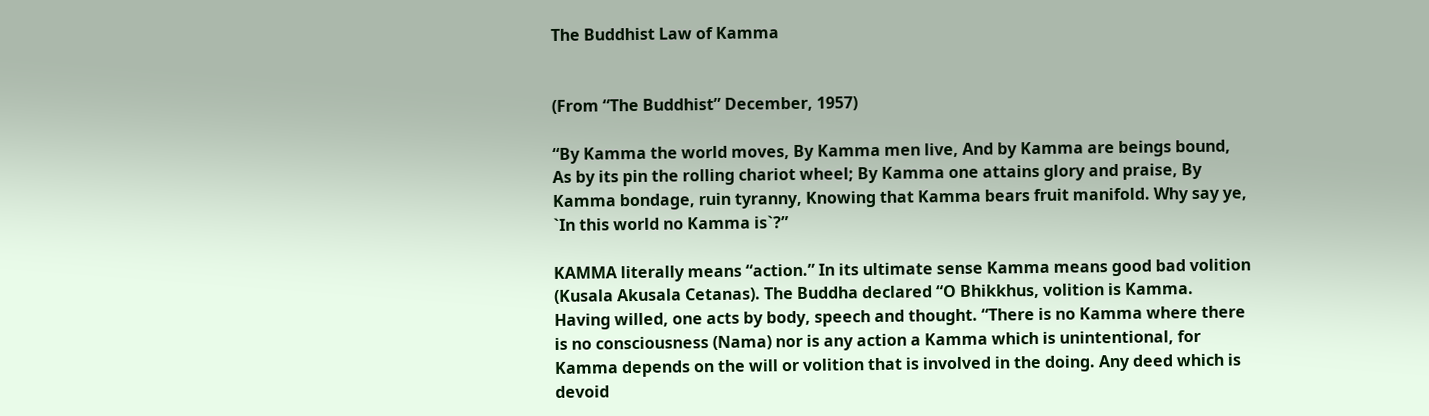The Buddhist Law of Kamma


(From “The Buddhist” December, 1957)

“By Kamma the world moves, By Kamma men live, And by Kamma are beings bound, As by its pin the rolling chariot wheel; By Kamma one attains glory and praise, By Kamma bondage, ruin tyranny, Knowing that Kamma bears fruit manifold. Why say ye, `In this world no Kamma is`?”

KAMMA literally means “action.” In its ultimate sense Kamma means good bad volition (Kusala Akusala Cetanas). The Buddha declared “O Bhikkhus, volition is Kamma. Having willed, one acts by body, speech and thought. “There is no Kamma where there is no consciousness (Nama) nor is any action a Kamma which is unintentional, for Kamma depends on the will or volition that is involved in the doing. Any deed which is devoid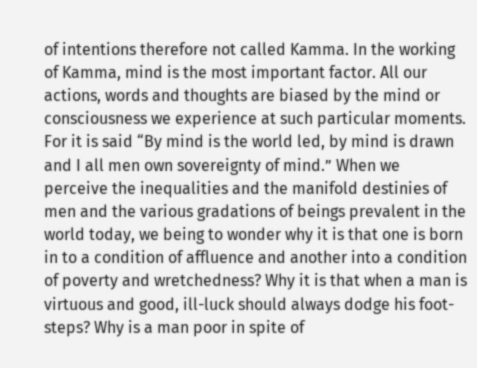of intentions therefore not called Kamma. In the working of Kamma, mind is the most important factor. All our actions, words and thoughts are biased by the mind or consciousness we experience at such particular moments. For it is said “By mind is the world led, by mind is drawn and I all men own sovereignty of mind.” When we perceive the inequalities and the manifold destinies of men and the various gradations of beings prevalent in the world today, we being to wonder why it is that one is born in to a condition of affluence and another into a condition of poverty and wretchedness? Why it is that when a man is virtuous and good, ill-luck should always dodge his foot-steps? Why is a man poor in spite of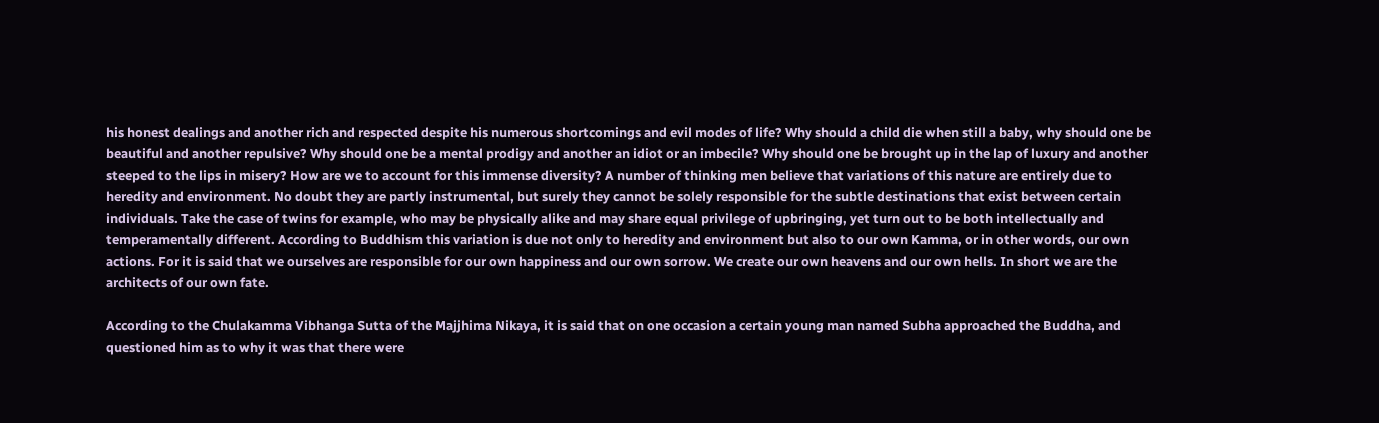his honest dealings and another rich and respected despite his numerous shortcomings and evil modes of life? Why should a child die when still a baby, why should one be beautiful and another repulsive? Why should one be a mental prodigy and another an idiot or an imbecile? Why should one be brought up in the lap of luxury and another steeped to the lips in misery? How are we to account for this immense diversity? A number of thinking men believe that variations of this nature are entirely due to heredity and environment. No doubt they are partly instrumental, but surely they cannot be solely responsible for the subtle destinations that exist between certain individuals. Take the case of twins for example, who may be physically alike and may share equal privilege of upbringing, yet turn out to be both intellectually and temperamentally different. According to Buddhism this variation is due not only to heredity and environment but also to our own Kamma, or in other words, our own actions. For it is said that we ourselves are responsible for our own happiness and our own sorrow. We create our own heavens and our own hells. In short we are the architects of our own fate.

According to the Chulakamma Vibhanga Sutta of the Majjhima Nikaya, it is said that on one occasion a certain young man named Subha approached the Buddha, and questioned him as to why it was that there were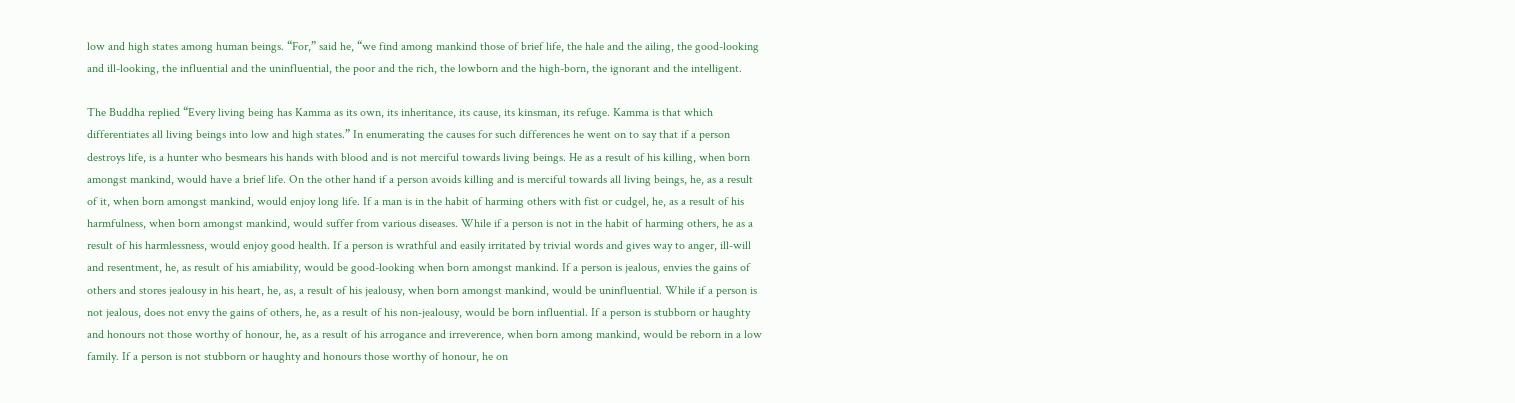low and high states among human beings. “For,” said he, “we find among mankind those of brief life, the hale and the ailing, the good-looking and ill-looking, the influential and the uninfluential, the poor and the rich, the lowborn and the high-born, the ignorant and the intelligent.

The Buddha replied “Every living being has Kamma as its own, its inheritance, its cause, its kinsman, its refuge. Kamma is that which differentiates all living beings into low and high states.” In enumerating the causes for such differences he went on to say that if a person destroys life, is a hunter who besmears his hands with blood and is not merciful towards living beings. He as a result of his killing, when born amongst mankind, would have a brief life. On the other hand if a person avoids killing and is merciful towards all living beings, he, as a result of it, when born amongst mankind, would enjoy long life. If a man is in the habit of harming others with fist or cudgel, he, as a result of his harmfulness, when born amongst mankind, would suffer from various diseases. While if a person is not in the habit of harming others, he as a result of his harmlessness, would enjoy good health. If a person is wrathful and easily irritated by trivial words and gives way to anger, ill-will and resentment, he, as result of his amiability, would be good-looking when born amongst mankind. If a person is jealous, envies the gains of others and stores jealousy in his heart, he, as, a result of his jealousy, when born amongst mankind, would be uninfluential. While if a person is not jealous, does not envy the gains of others, he, as a result of his non-jealousy, would be born influential. If a person is stubborn or haughty and honours not those worthy of honour, he, as a result of his arrogance and irreverence, when born among mankind, would be reborn in a low family. If a person is not stubborn or haughty and honours those worthy of honour, he on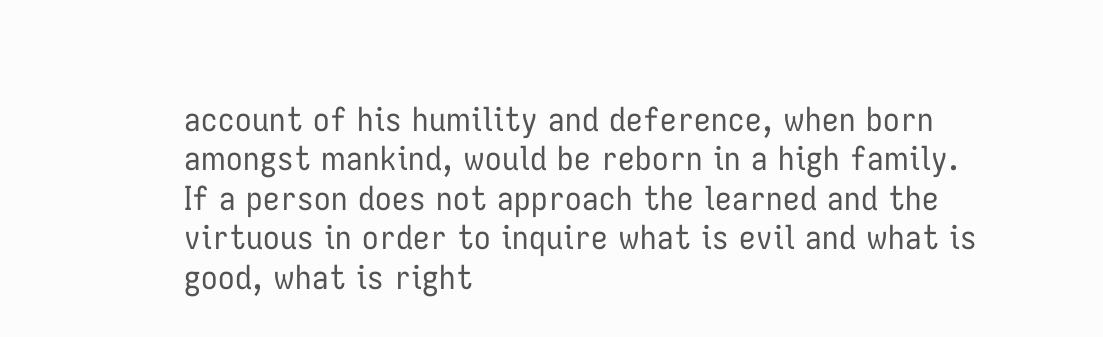account of his humility and deference, when born amongst mankind, would be reborn in a high family. If a person does not approach the learned and the virtuous in order to inquire what is evil and what is good, what is right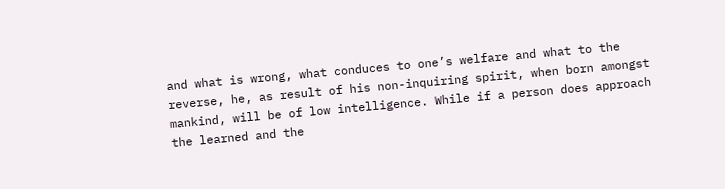and what is wrong, what conduces to one’s welfare and what to the reverse, he, as result of his non-inquiring spirit, when born amongst mankind, will be of low intelligence. While if a person does approach the learned and the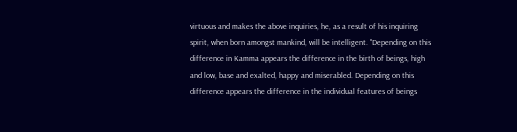virtuous and makes the above inquiries, he, as a result of his inquiring spirit, when born amongst mankind, will be intelligent. "Depending on this difference in Kamma appears the difference in the birth of beings, high and low, base and exalted, happy and miserabled. Depending on this difference appears the difference in the individual features of beings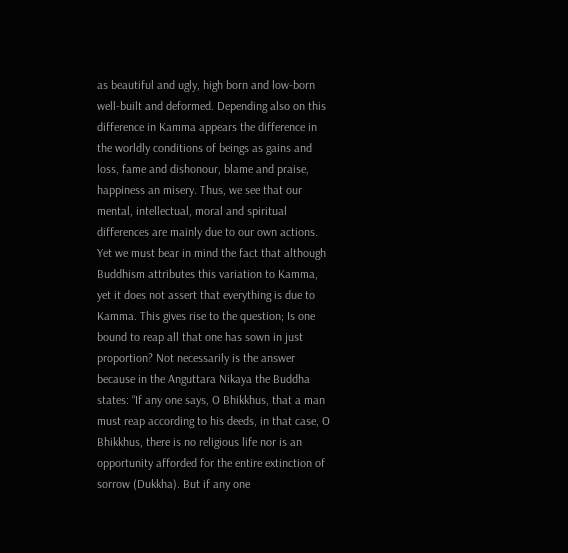as beautiful and ugly, high born and low-born well-built and deformed. Depending also on this difference in Kamma appears the difference in the worldly conditions of beings as gains and loss, fame and dishonour, blame and praise, happiness an misery. Thus, we see that our mental, intellectual, moral and spiritual differences are mainly due to our own actions. Yet we must bear in mind the fact that although Buddhism attributes this variation to Kamma, yet it does not assert that everything is due to Kamma. This gives rise to the question; Is one bound to reap all that one has sown in just proportion? Not necessarily is the answer because in the Anguttara Nikaya the Buddha states: “If any one says, O Bhikkhus, that a man must reap according to his deeds, in that case, O Bhikkhus, there is no religious life nor is an opportunity afforded for the entire extinction of sorrow (Dukkha). But if any one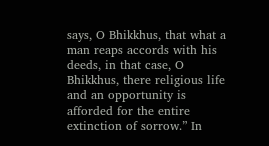says, O Bhikkhus, that what a man reaps accords with his deeds, in that case, O Bhikkhus, there religious life and an opportunity is afforded for the entire extinction of sorrow.” In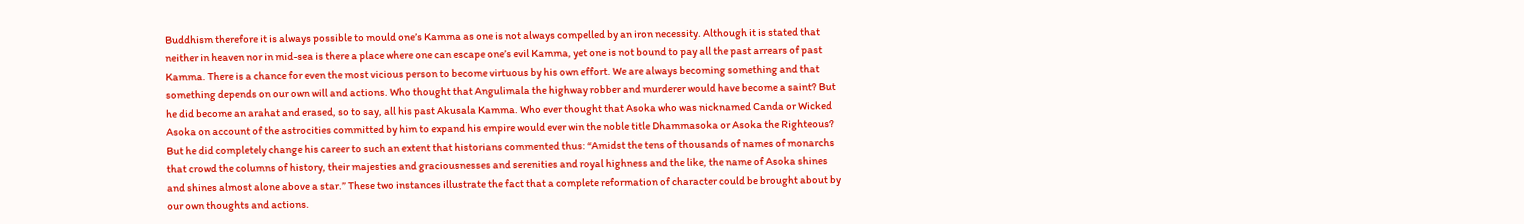Buddhism therefore it is always possible to mould one’s Kamma as one is not always compelled by an iron necessity. Although it is stated that neither in heaven nor in mid-sea is there a place where one can escape one’s evil Kamma, yet one is not bound to pay all the past arrears of past Kamma. There is a chance for even the most vicious person to become virtuous by his own effort. We are always becoming something and that something depends on our own will and actions. Who thought that Angulimala the highway robber and murderer would have become a saint? But he did become an arahat and erased, so to say, all his past Akusala Kamma. Who ever thought that Asoka who was nicknamed Canda or Wicked Asoka on account of the astrocities committed by him to expand his empire would ever win the noble title Dhammasoka or Asoka the Righteous? But he did completely change his career to such an extent that historians commented thus: “Amidst the tens of thousands of names of monarchs that crowd the columns of history, their majesties and graciousnesses and serenities and royal highness and the like, the name of Asoka shines and shines almost alone above a star.” These two instances illustrate the fact that a complete reformation of character could be brought about by our own thoughts and actions.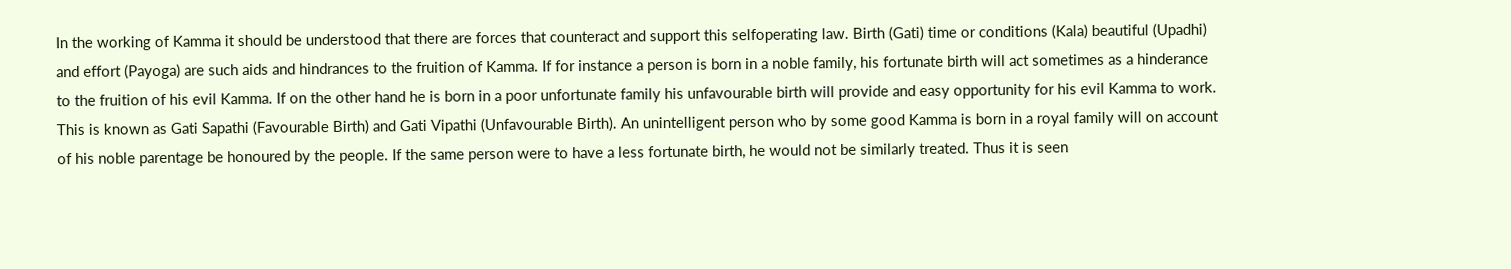In the working of Kamma it should be understood that there are forces that counteract and support this selfoperating law. Birth (Gati) time or conditions (Kala) beautiful (Upadhi) and effort (Payoga) are such aids and hindrances to the fruition of Kamma. If for instance a person is born in a noble family, his fortunate birth will act sometimes as a hinderance to the fruition of his evil Kamma. If on the other hand he is born in a poor unfortunate family his unfavourable birth will provide and easy opportunity for his evil Kamma to work. This is known as Gati Sapathi (Favourable Birth) and Gati Vipathi (Unfavourable Birth). An unintelligent person who by some good Kamma is born in a royal family will on account of his noble parentage be honoured by the people. If the same person were to have a less fortunate birth, he would not be similarly treated. Thus it is seen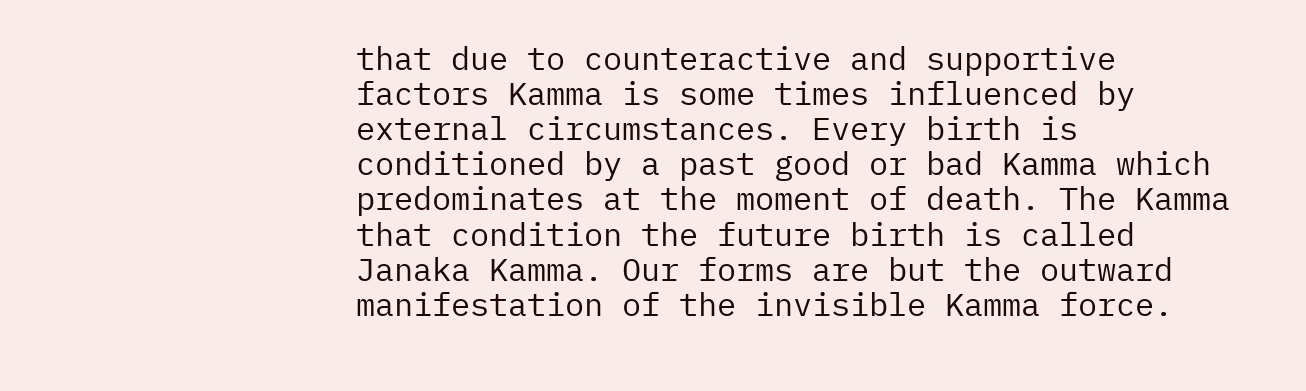that due to counteractive and supportive factors Kamma is some times influenced by external circumstances. Every birth is conditioned by a past good or bad Kamma which predominates at the moment of death. The Kamma that condition the future birth is called Janaka Kamma. Our forms are but the outward manifestation of the invisible Kamma force.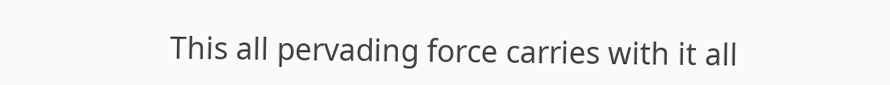This all pervading force carries with it all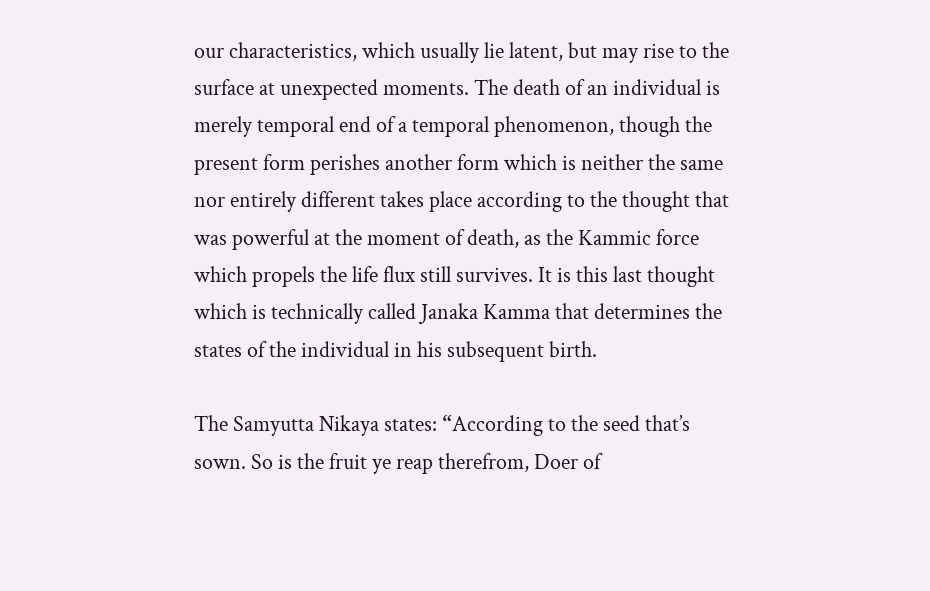our characteristics, which usually lie latent, but may rise to the surface at unexpected moments. The death of an individual is merely temporal end of a temporal phenomenon, though the present form perishes another form which is neither the same nor entirely different takes place according to the thought that was powerful at the moment of death, as the Kammic force which propels the life flux still survives. It is this last thought which is technically called Janaka Kamma that determines the states of the individual in his subsequent birth.

The Samyutta Nikaya states: “According to the seed that’s sown. So is the fruit ye reap therefrom, Doer of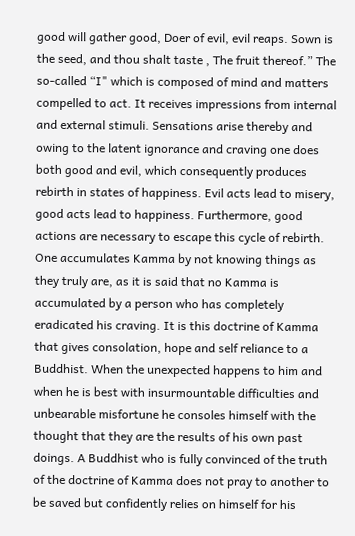good will gather good, Doer of evil, evil reaps. Sown is the seed, and thou shalt taste , The fruit thereof.” The so-called “I" which is composed of mind and matters compelled to act. It receives impressions from internal and external stimuli. Sensations arise thereby and owing to the latent ignorance and craving one does both good and evil, which consequently produces rebirth in states of happiness. Evil acts lead to misery, good acts lead to happiness. Furthermore, good actions are necessary to escape this cycle of rebirth. One accumulates Kamma by not knowing things as they truly are, as it is said that no Kamma is accumulated by a person who has completely eradicated his craving. It is this doctrine of Kamma that gives consolation, hope and self reliance to a Buddhist. When the unexpected happens to him and when he is best with insurmountable difficulties and unbearable misfortune he consoles himself with the thought that they are the results of his own past doings. A Buddhist who is fully convinced of the truth of the doctrine of Kamma does not pray to another to be saved but confidently relies on himself for his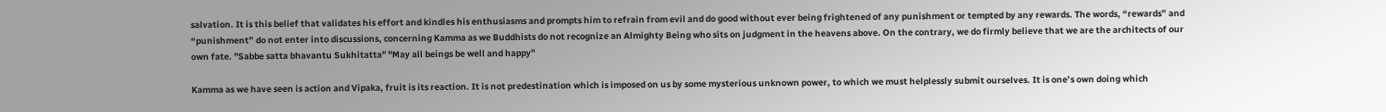salvation. It is this belief that validates his effort and kindles his enthusiasms and prompts him to refrain from evil and do good without ever being frightened of any punishment or tempted by any rewards. The words, “rewards” and “punishment” do not enter into discussions, concerning Kamma as we Buddhists do not recognize an Almighty Being who sits on judgment in the heavens above. On the contrary, we do firmly believe that we are the architects of our own fate. "Sabbe satta bhavantu Sukhitatta" "May all beings be well and happy"

Kamma as we have seen is action and Vipaka, fruit is its reaction. It is not predestination which is imposed on us by some mysterious unknown power, to which we must helplessly submit ourselves. It is one’s own doing which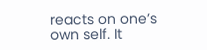reacts on one’s own self. It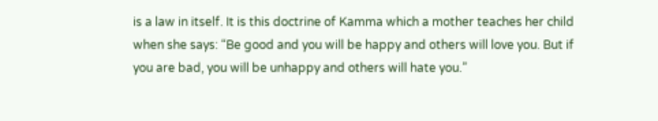is a law in itself. It is this doctrine of Kamma which a mother teaches her child when she says: “Be good and you will be happy and others will love you. But if you are bad, you will be unhappy and others will hate you.”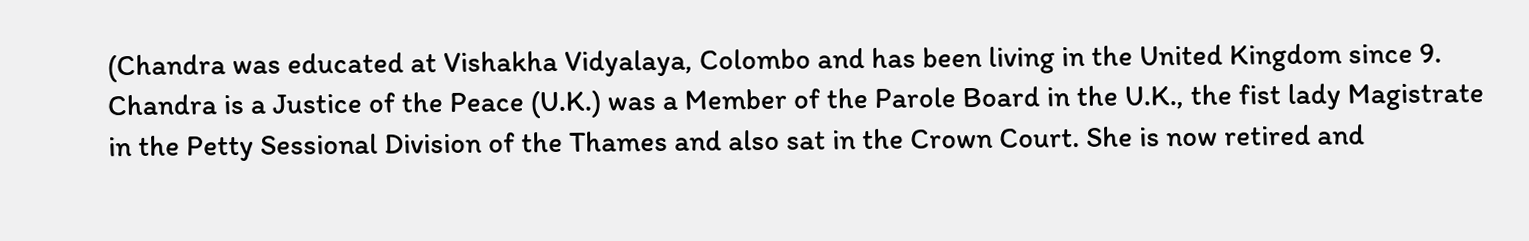(Chandra was educated at Vishakha Vidyalaya, Colombo and has been living in the United Kingdom since 9. Chandra is a Justice of the Peace (U.K.) was a Member of the Parole Board in the U.K., the fist lady Magistrate in the Petty Sessional Division of the Thames and also sat in the Crown Court. She is now retired and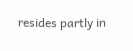resides partly in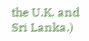the U.K. and Sri Lanka.)